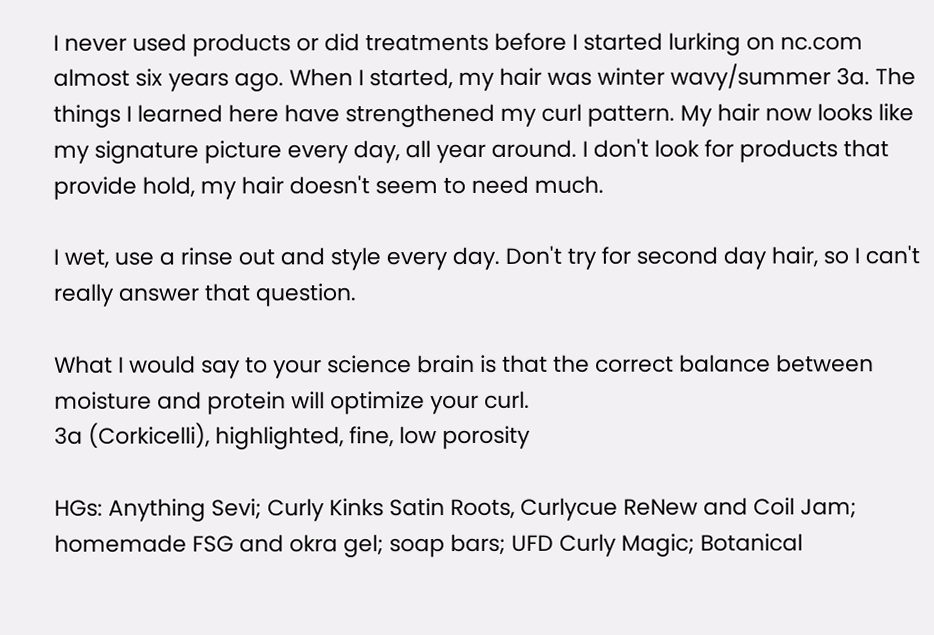I never used products or did treatments before I started lurking on nc.com almost six years ago. When I started, my hair was winter wavy/summer 3a. The things I learned here have strengthened my curl pattern. My hair now looks like my signature picture every day, all year around. I don't look for products that provide hold, my hair doesn't seem to need much.

I wet, use a rinse out and style every day. Don't try for second day hair, so I can't really answer that question.

What I would say to your science brain is that the correct balance between moisture and protein will optimize your curl.
3a (Corkicelli), highlighted, fine, low porosity

HGs: Anything Sevi; Curly Kinks Satin Roots, Curlycue ReNew and Coil Jam; homemade FSG and okra gel; soap bars; UFD Curly Magic; Botanical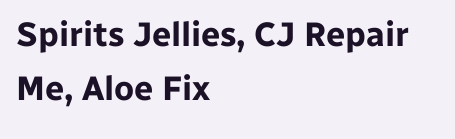Spirits Jellies, CJ Repair Me, Aloe Fix